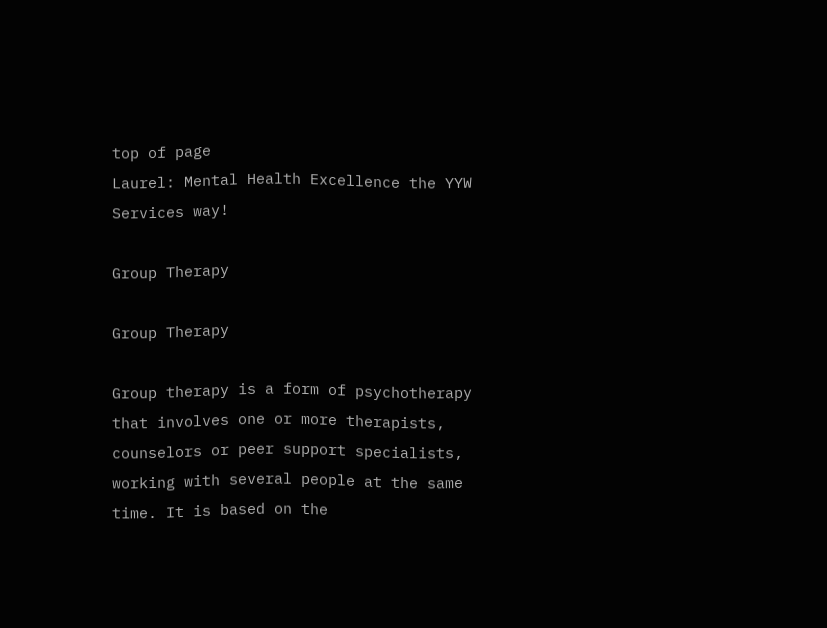top of page
Laurel: Mental Health Excellence the YYW Services way!

Group Therapy

Group Therapy

Group therapy is a form of psychotherapy that involves one or more therapists, counselors or peer support specialists, working with several people at the same time. It is based on the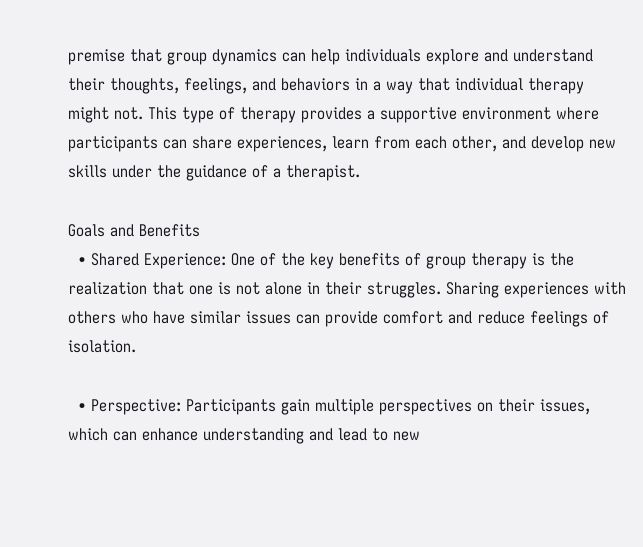premise that group dynamics can help individuals explore and understand their thoughts, feelings, and behaviors in a way that individual therapy might not. This type of therapy provides a supportive environment where participants can share experiences, learn from each other, and develop new skills under the guidance of a therapist.

Goals and Benefits
  • Shared Experience: One of the key benefits of group therapy is the realization that one is not alone in their struggles. Sharing experiences with others who have similar issues can provide comfort and reduce feelings of isolation.

  • Perspective: Participants gain multiple perspectives on their issues, which can enhance understanding and lead to new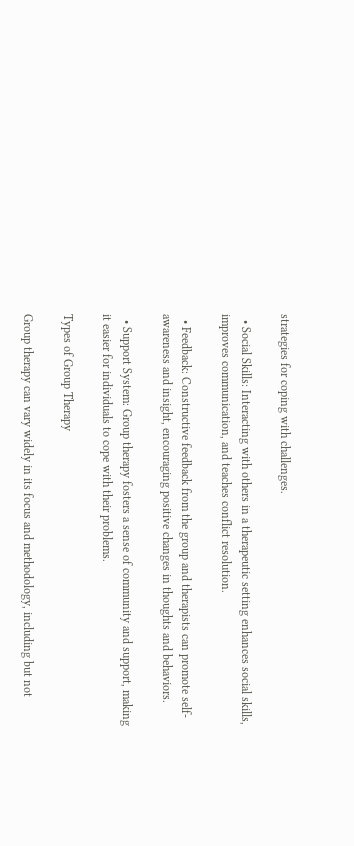strategies for coping with challenges.

  • Social Skills: Interacting with others in a therapeutic setting enhances social skills, improves communication, and teaches conflict resolution.

  • Feedback: Constructive feedback from the group and therapists can promote self-awareness and insight, encouraging positive changes in thoughts and behaviors.

  • Support System: Group therapy fosters a sense of community and support, making it easier for individuals to cope with their problems.

Types of Group Therapy

Group therapy can vary widely in its focus and methodology, including but not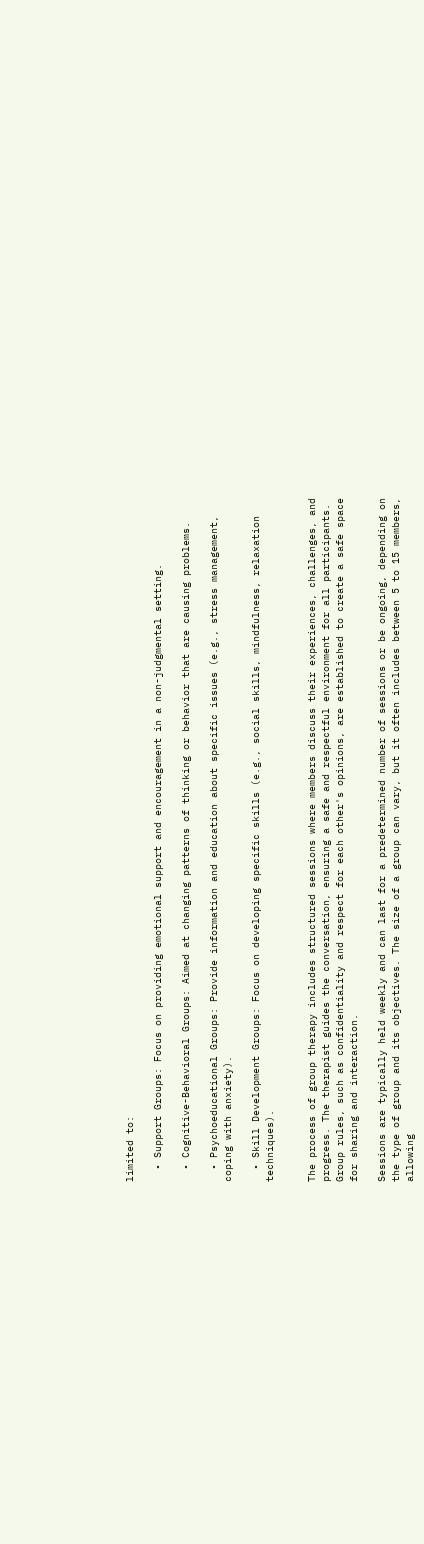limited to:

  • Support Groups: Focus on providing emotional support and encouragement in a non-judgmental setting.

  • Cognitive-Behavioral Groups: Aimed at changing patterns of thinking or behavior that are causing problems.

  • Psychoeducational Groups: Provide information and education about specific issues (e.g., stress management, coping with anxiety).

  • Skill Development Groups: Focus on developing specific skills (e.g., social skills, mindfulness, relaxation techniques).


The process of group therapy includes structured sessions where members discuss their experiences, challenges, and progress. The therapist guides the conversation, ensuring a safe and respectful environment for all participants. Group rules, such as confidentiality and respect for each other's opinions, are established to create a safe space for sharing and interaction.

Sessions are typically held weekly and can last for a predetermined number of sessions or be ongoing, depending on the type of group and its objectives. The size of a group can vary, but it often includes between 5 to 15 members, allowing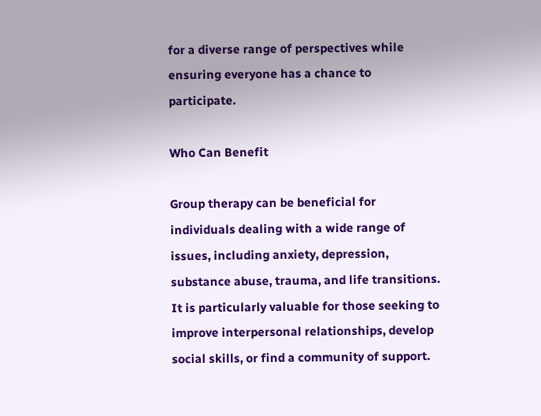for a diverse range of perspectives while ensuring everyone has a chance to participate.

Who Can Benefit

Group therapy can be beneficial for individuals dealing with a wide range of issues, including anxiety, depression, substance abuse, trauma, and life transitions. It is particularly valuable for those seeking to improve interpersonal relationships, develop social skills, or find a community of support.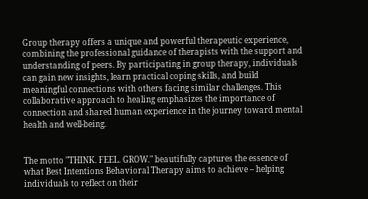Group therapy offers a unique and powerful therapeutic experience, combining the professional guidance of therapists with the support and understanding of peers. By participating in group therapy, individuals can gain new insights, learn practical coping skills, and build meaningful connections with others facing similar challenges. This collaborative approach to healing emphasizes the importance of connection and shared human experience in the journey toward mental health and well-being.


The motto "THINK. FEEL. GROW." beautifully captures the essence of what Best Intentions Behavioral Therapy aims to achieve – helping individuals to reflect on their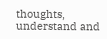thoughts, understand and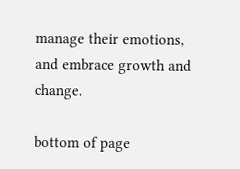manage their emotions, and embrace growth and change.

bottom of page